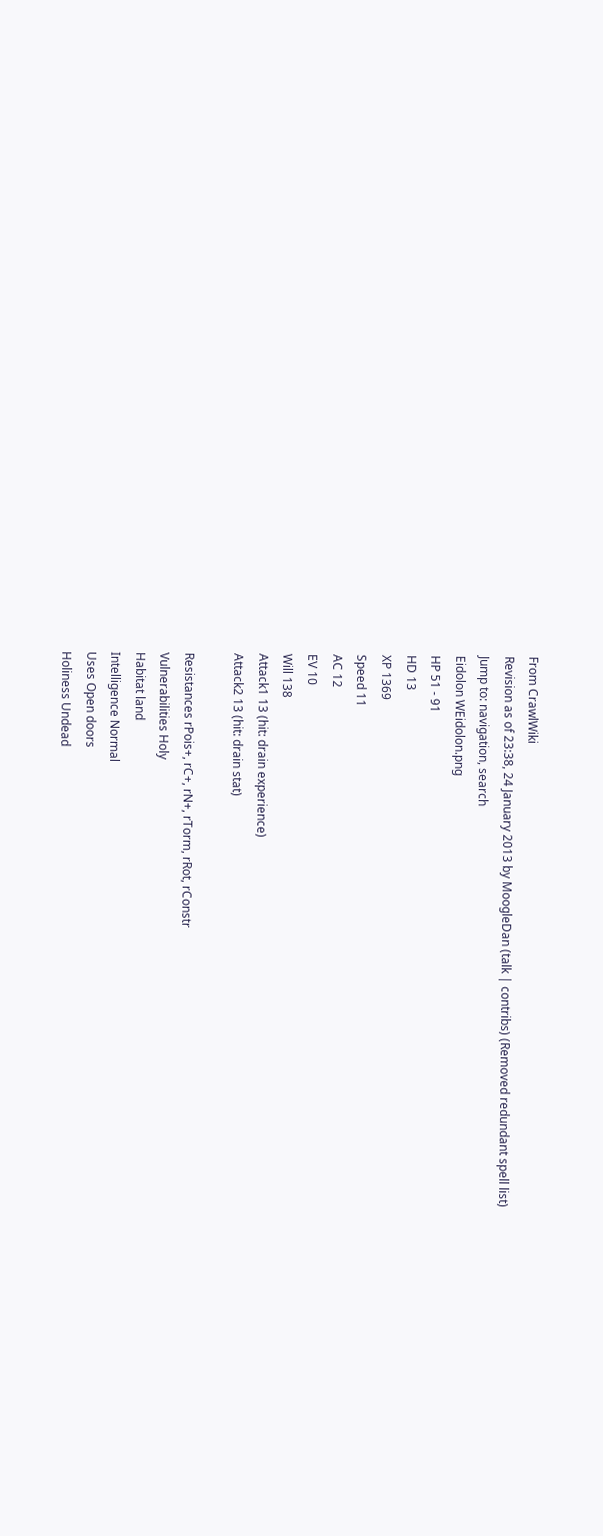From CrawlWiki
Revision as of 23:38, 24 January 2013 by MoogleDan (talk | contribs) (Removed redundant spell list)
Jump to: navigation, search
Eidolon WEidolon.png
HP 51 - 91
HD 13
XP 1369
Speed 11
AC 12
EV 10
Will 138
Attack1 13 (hit: drain experience)
Attack2 13 (hit: drain stat)

Resistances rPois+, rC+, rN+, rTorm, rRot, rConstr
Vulnerabilities Holy
Habitat land
Intelligence Normal
Uses Open doors
Holiness Undead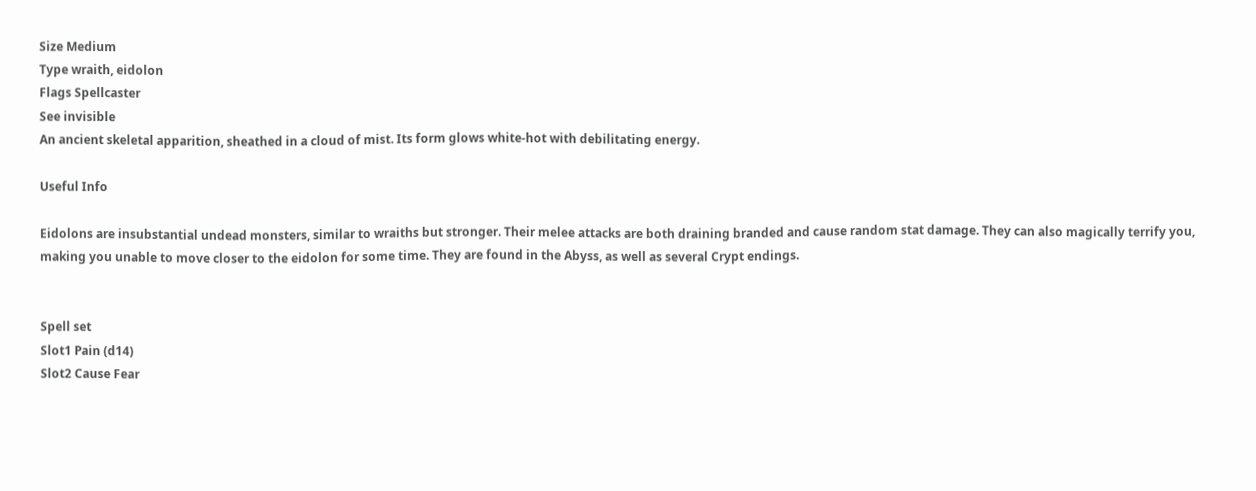Size Medium
Type wraith, eidolon
Flags Spellcaster
See invisible
An ancient skeletal apparition, sheathed in a cloud of mist. Its form glows white-hot with debilitating energy.

Useful Info

Eidolons are insubstantial undead monsters, similar to wraiths but stronger. Their melee attacks are both draining branded and cause random stat damage. They can also magically terrify you, making you unable to move closer to the eidolon for some time. They are found in the Abyss, as well as several Crypt endings.


Spell set
Slot1 Pain (d14)
Slot2 Cause Fear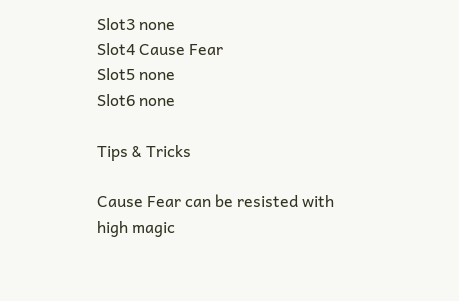Slot3 none
Slot4 Cause Fear
Slot5 none
Slot6 none

Tips & Tricks

Cause Fear can be resisted with high magic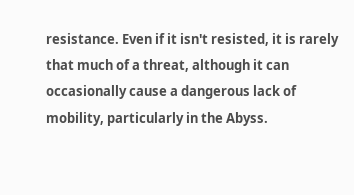resistance. Even if it isn't resisted, it is rarely that much of a threat, although it can occasionally cause a dangerous lack of mobility, particularly in the Abyss.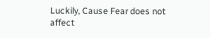Luckily, Cause Fear does not affect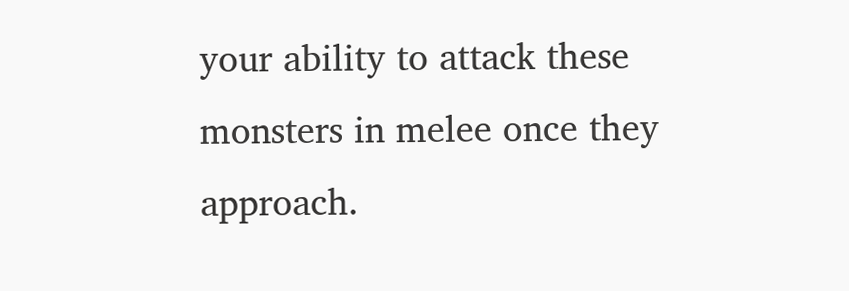your ability to attack these monsters in melee once they approach.